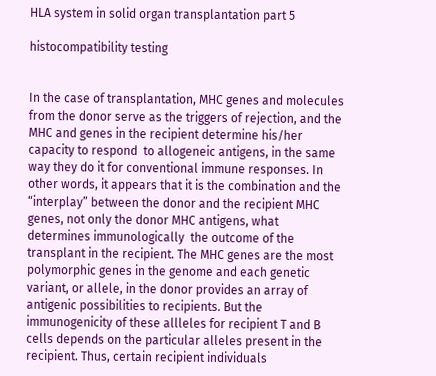HLA system in solid organ transplantation part 5

histocompatibility testing


In the case of transplantation, MHC genes and molecules from the donor serve as the triggers of rejection, and the MHC and genes in the recipient determine his/her capacity to respond  to allogeneic antigens, in the same way they do it for conventional immune responses. In other words, it appears that it is the combination and the “interplay” between the donor and the recipient MHC genes, not only the donor MHC antigens, what determines immunologically  the outcome of the transplant in the recipient. The MHC genes are the most polymorphic genes in the genome and each genetic variant, or allele, in the donor provides an array of antigenic possibilities to recipients. But the immunogenicity of these allleles for recipient T and B cells depends on the particular alleles present in the recipient. Thus, certain recipient individuals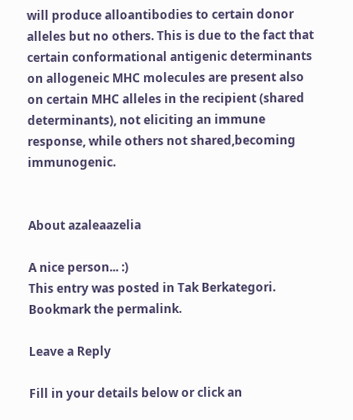will produce alloantibodies to certain donor alleles but no others. This is due to the fact that certain conformational antigenic determinants on allogeneic MHC molecules are present also on certain MHC alleles in the recipient (shared determinants), not eliciting an immune response, while others not shared,becoming immunogenic.


About azaleaazelia

A nice person... :)
This entry was posted in Tak Berkategori. Bookmark the permalink.

Leave a Reply

Fill in your details below or click an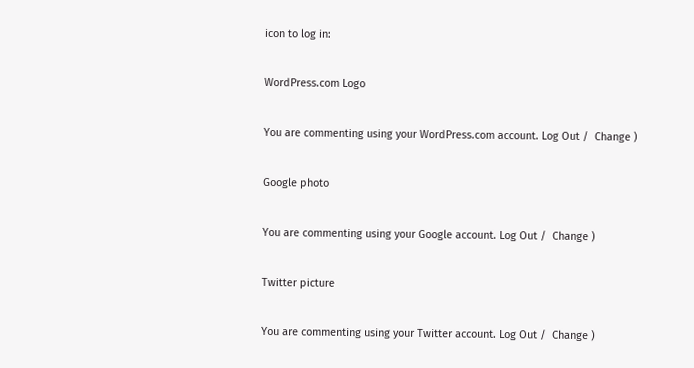icon to log in:

WordPress.com Logo

You are commenting using your WordPress.com account. Log Out /  Change )

Google photo

You are commenting using your Google account. Log Out /  Change )

Twitter picture

You are commenting using your Twitter account. Log Out /  Change )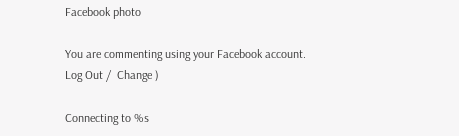Facebook photo

You are commenting using your Facebook account. Log Out /  Change )

Connecting to %s